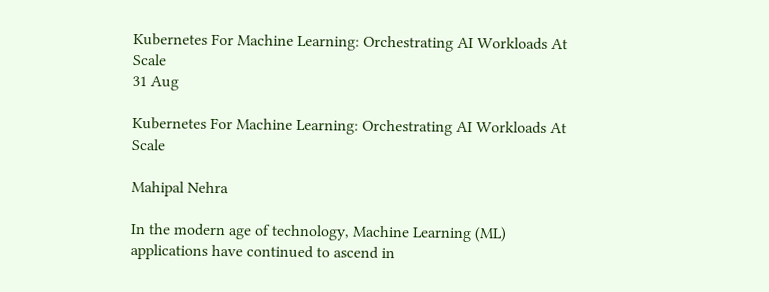Kubernetes For Machine Learning: Orchestrating AI Workloads At Scale
31 Aug

Kubernetes For Machine Learning: Orchestrating AI Workloads At Scale

Mahipal Nehra

In the modern age of technology, Machine Learning (ML) applications have continued to ascend in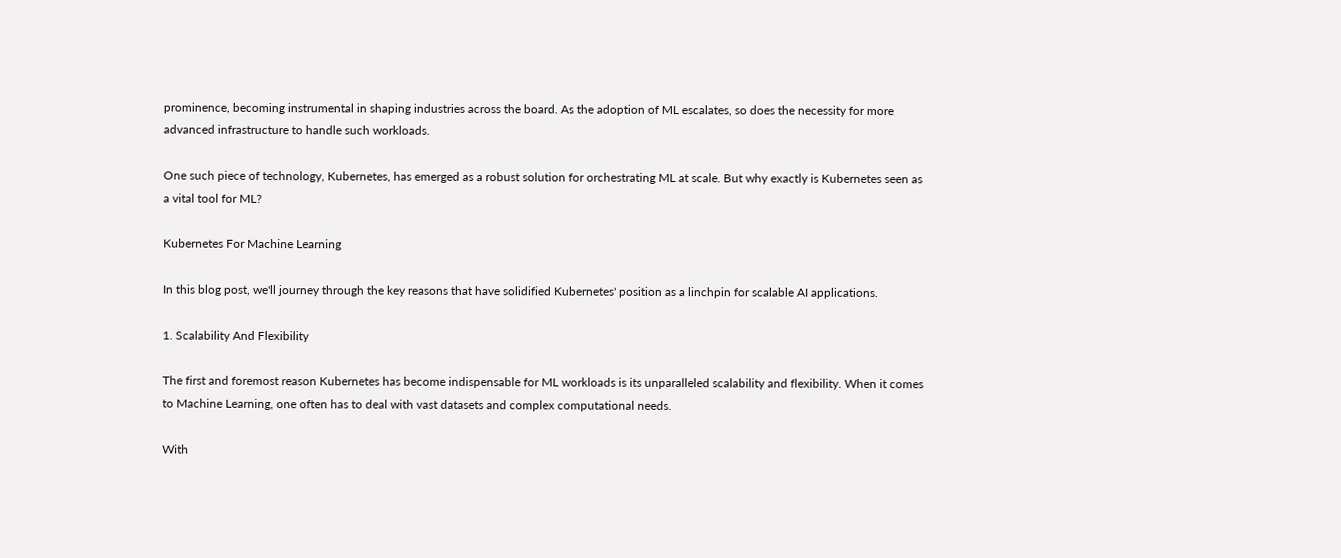prominence, becoming instrumental in shaping industries across the board. As the adoption of ML escalates, so does the necessity for more advanced infrastructure to handle such workloads.

One such piece of technology, Kubernetes, has emerged as a robust solution for orchestrating ML at scale. But why exactly is Kubernetes seen as a vital tool for ML?

Kubernetes For Machine Learning

In this blog post, we'll journey through the key reasons that have solidified Kubernetes' position as a linchpin for scalable AI applications.

1. Scalability And Flexibility

The first and foremost reason Kubernetes has become indispensable for ML workloads is its unparalleled scalability and flexibility. When it comes to Machine Learning, one often has to deal with vast datasets and complex computational needs.

With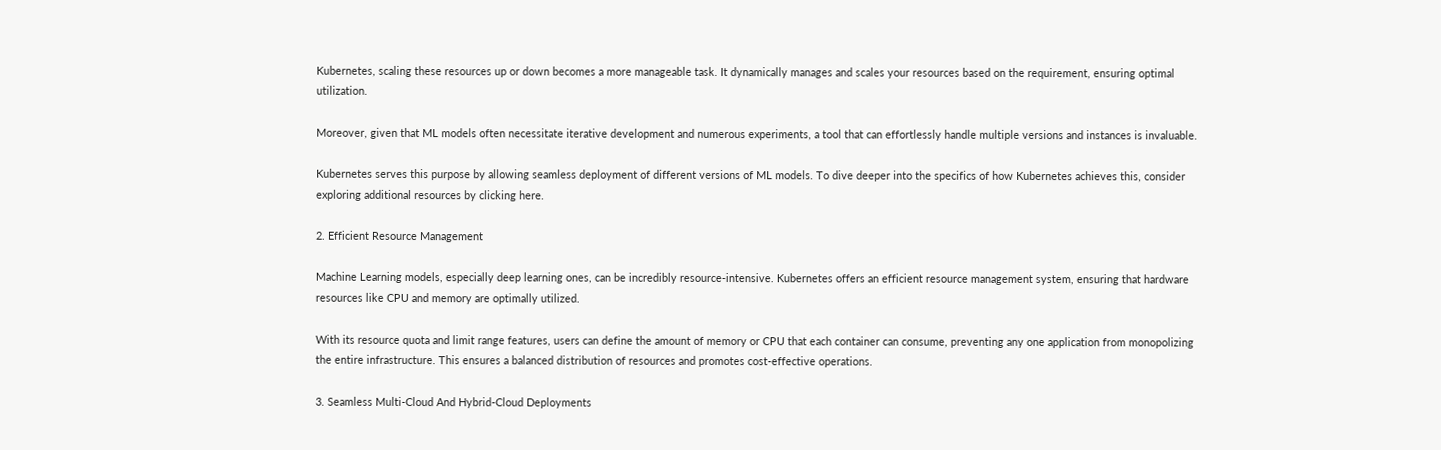Kubernetes, scaling these resources up or down becomes a more manageable task. It dynamically manages and scales your resources based on the requirement, ensuring optimal utilization.

Moreover, given that ML models often necessitate iterative development and numerous experiments, a tool that can effortlessly handle multiple versions and instances is invaluable.

Kubernetes serves this purpose by allowing seamless deployment of different versions of ML models. To dive deeper into the specifics of how Kubernetes achieves this, consider exploring additional resources by clicking here.

2. Efficient Resource Management

Machine Learning models, especially deep learning ones, can be incredibly resource-intensive. Kubernetes offers an efficient resource management system, ensuring that hardware resources like CPU and memory are optimally utilized.

With its resource quota and limit range features, users can define the amount of memory or CPU that each container can consume, preventing any one application from monopolizing the entire infrastructure. This ensures a balanced distribution of resources and promotes cost-effective operations.

3. Seamless Multi-Cloud And Hybrid-Cloud Deployments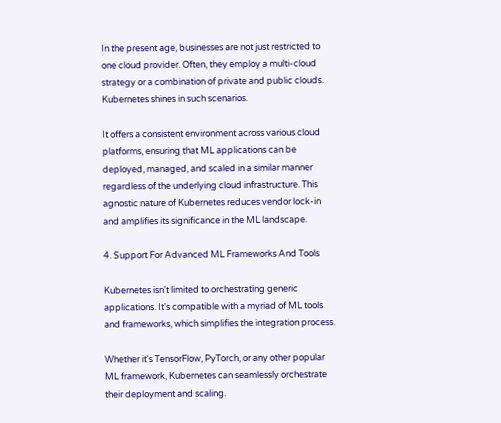In the present age, businesses are not just restricted to one cloud provider. Often, they employ a multi-cloud strategy or a combination of private and public clouds. Kubernetes shines in such scenarios.

It offers a consistent environment across various cloud platforms, ensuring that ML applications can be deployed, managed, and scaled in a similar manner regardless of the underlying cloud infrastructure. This agnostic nature of Kubernetes reduces vendor lock-in and amplifies its significance in the ML landscape.

4. Support For Advanced ML Frameworks And Tools

Kubernetes isn't limited to orchestrating generic applications. It's compatible with a myriad of ML tools and frameworks, which simplifies the integration process.

Whether it's TensorFlow, PyTorch, or any other popular ML framework, Kubernetes can seamlessly orchestrate their deployment and scaling.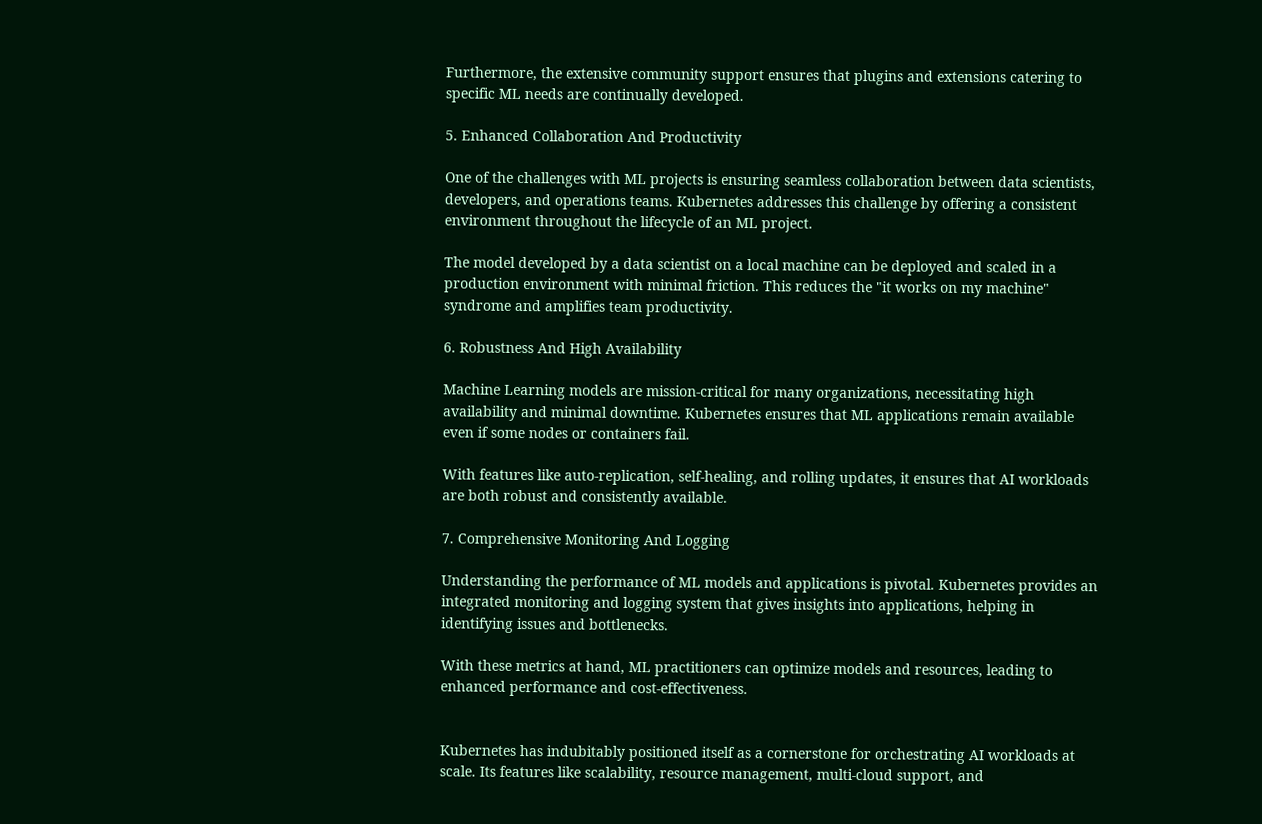Furthermore, the extensive community support ensures that plugins and extensions catering to specific ML needs are continually developed.

5. Enhanced Collaboration And Productivity

One of the challenges with ML projects is ensuring seamless collaboration between data scientists, developers, and operations teams. Kubernetes addresses this challenge by offering a consistent environment throughout the lifecycle of an ML project.

The model developed by a data scientist on a local machine can be deployed and scaled in a production environment with minimal friction. This reduces the "it works on my machine" syndrome and amplifies team productivity.

6. Robustness And High Availability

Machine Learning models are mission-critical for many organizations, necessitating high availability and minimal downtime. Kubernetes ensures that ML applications remain available even if some nodes or containers fail.

With features like auto-replication, self-healing, and rolling updates, it ensures that AI workloads are both robust and consistently available.

7. Comprehensive Monitoring And Logging

Understanding the performance of ML models and applications is pivotal. Kubernetes provides an integrated monitoring and logging system that gives insights into applications, helping in identifying issues and bottlenecks.

With these metrics at hand, ML practitioners can optimize models and resources, leading to enhanced performance and cost-effectiveness.


Kubernetes has indubitably positioned itself as a cornerstone for orchestrating AI workloads at scale. Its features like scalability, resource management, multi-cloud support, and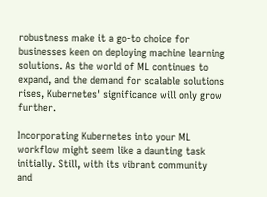robustness make it a go-to choice for businesses keen on deploying machine learning solutions. As the world of ML continues to expand, and the demand for scalable solutions rises, Kubernetes' significance will only grow further.

Incorporating Kubernetes into your ML workflow might seem like a daunting task initially. Still, with its vibrant community and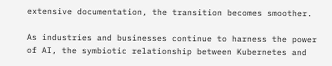extensive documentation, the transition becomes smoother.

As industries and businesses continue to harness the power of AI, the symbiotic relationship between Kubernetes and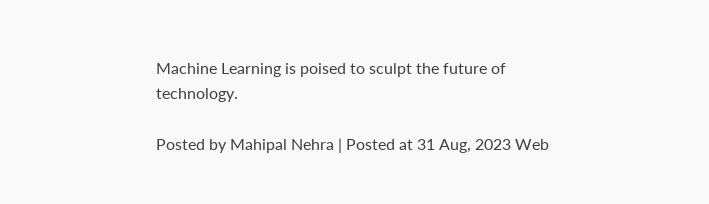Machine Learning is poised to sculpt the future of technology.

Posted by Mahipal Nehra | Posted at 31 Aug, 2023 Web